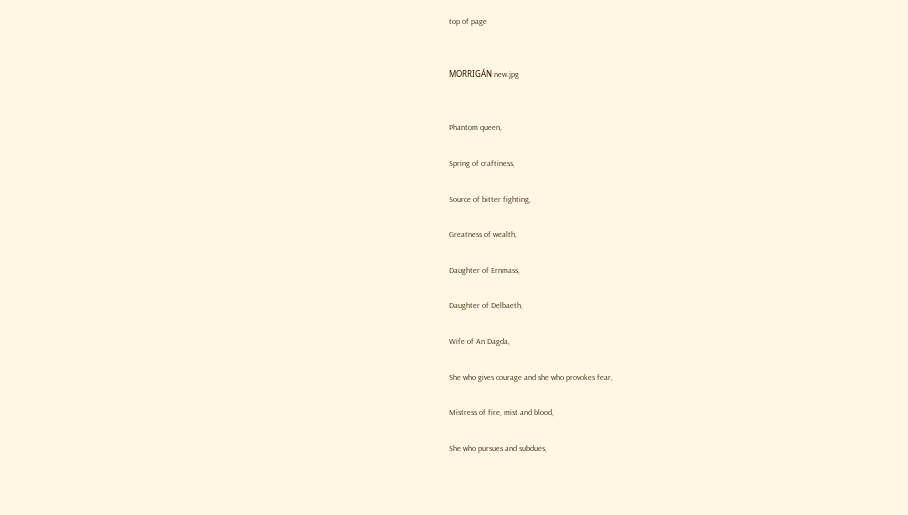top of page


MORRIGÁN new.jpg


Phantom queen,

Spring of craftiness,

Source of bitter fighting,

Greatness of wealth,

Daughter of Ernmass,

Daughter of Delbaeth,

Wife of An Dagda,

She who gives courage and she who provokes fear,

Mistress of fire, mist and blood,

She who pursues and subdues,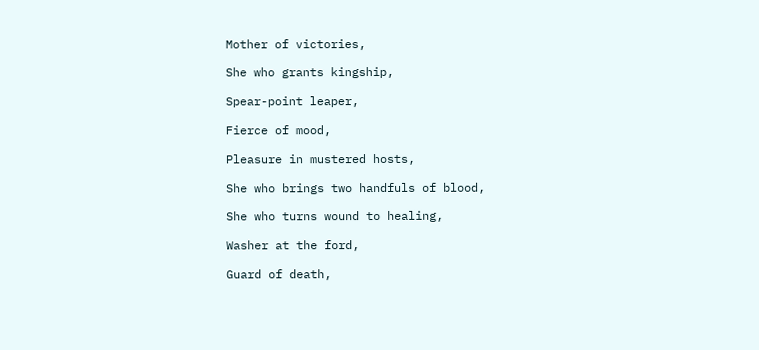Mother of victories,

She who grants kingship,

Spear-point leaper,

Fierce of mood,

Pleasure in mustered hosts,

She who brings two handfuls of blood,

She who turns wound to healing,

Washer at the ford,

Guard of death,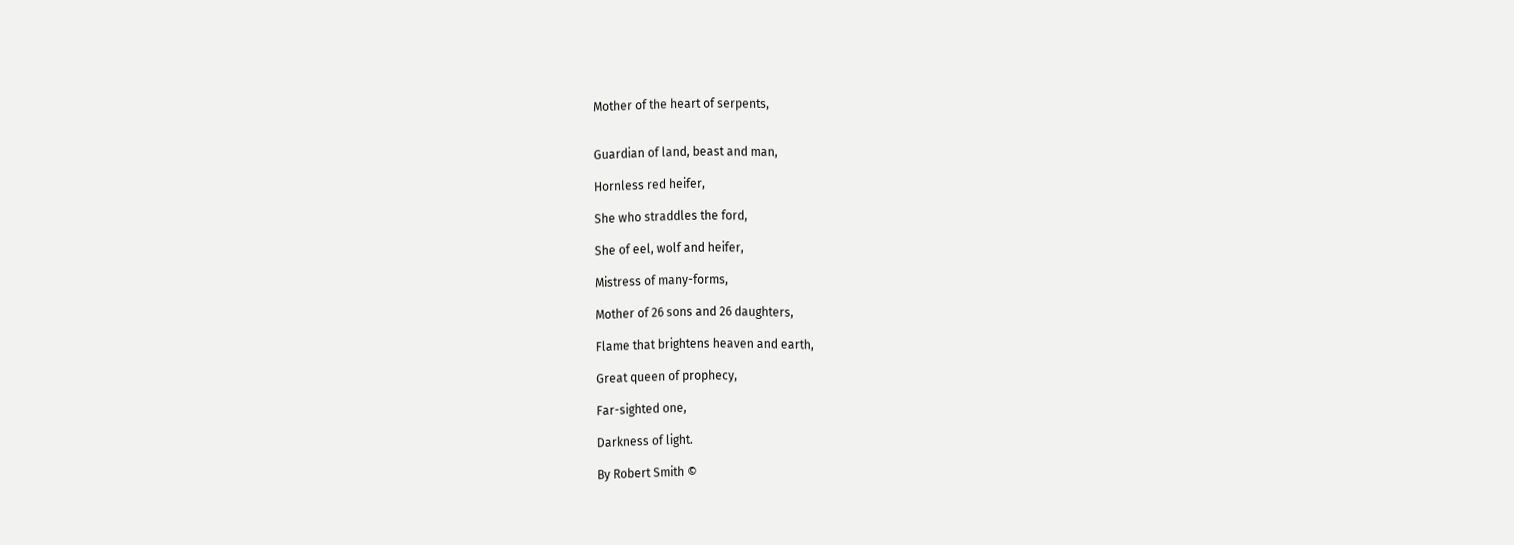Mother of the heart of serpents,


Guardian of land, beast and man,

Hornless red heifer,

She who straddles the ford,

She of eel, wolf and heifer,

Mistress of many-forms,

Mother of 26 sons and 26 daughters,

Flame that brightens heaven and earth,

Great queen of prophecy,

Far-sighted one,

Darkness of light.

By Robert Smith ©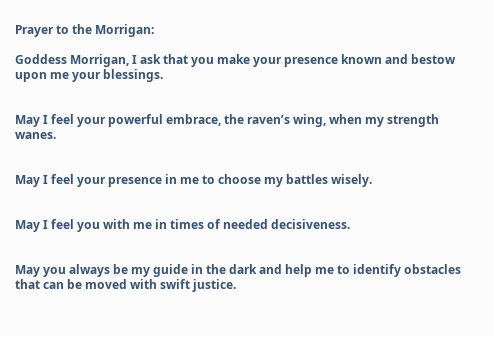Prayer to the Morrigan:

Goddess Morrigan, I ask that you make your presence known and bestow upon me your blessings.


May I feel your powerful embrace, the raven’s wing, when my strength wanes.


May I feel your presence in me to choose my battles wisely.


May I feel you with me in times of needed decisiveness.


May you always be my guide in the dark and help me to identify obstacles that can be moved with swift justice.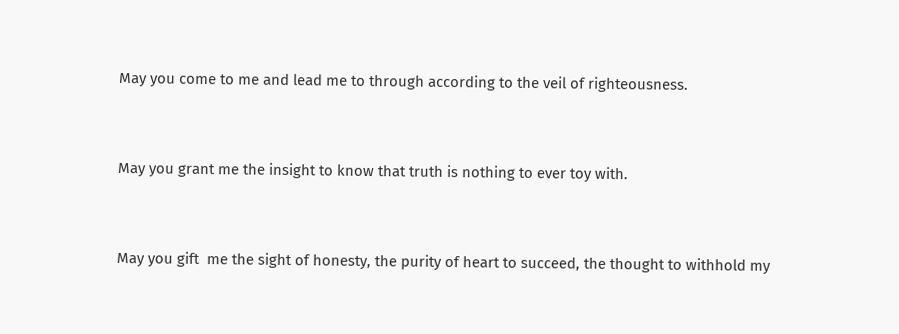May you come to me and lead me to through according to the veil of righteousness.


May you grant me the insight to know that truth is nothing to ever toy with.


May you gift  me the sight of honesty, the purity of heart to succeed, the thought to withhold my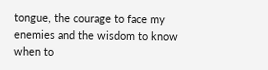tongue, the courage to face my enemies and the wisdom to know when to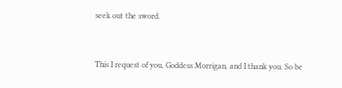seek out the sword.


This I request of you, Goddess Morrigan, and I thank you. So be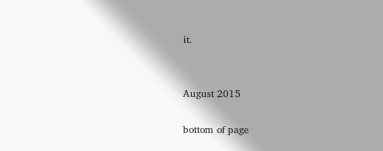it.


August 2015

bottom of page